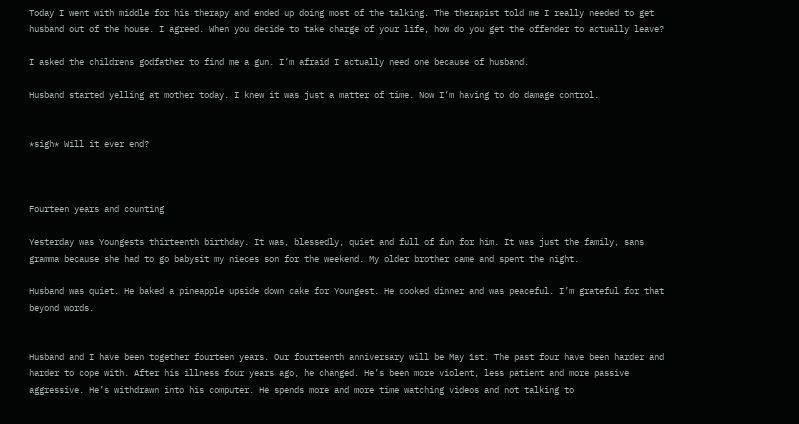Today I went with middle for his therapy and ended up doing most of the talking. The therapist told me I really needed to get husband out of the house. I agreed. When you decide to take charge of your life, how do you get the offender to actually leave?

I asked the childrens godfather to find me a gun. I’m afraid I actually need one because of husband.

Husband started yelling at mother today. I knew it was just a matter of time. Now I’m having to do damage control.


*sigh* Will it ever end?



Fourteen years and counting

Yesterday was Youngests thirteenth birthday. It was, blessedly, quiet and full of fun for him. It was just the family, sans gramma because she had to go babysit my nieces son for the weekend. My older brother came and spent the night.

Husband was quiet. He baked a pineapple upside down cake for Youngest. He cooked dinner and was peaceful. I’m grateful for that beyond words.


Husband and I have been together fourteen years. Our fourteenth anniversary will be May 1st. The past four have been harder and harder to cope with. After his illness four years ago, he changed. He’s been more violent, less patient and more passive aggressive. He’s withdrawn into his computer. He spends more and more time watching videos and not talking to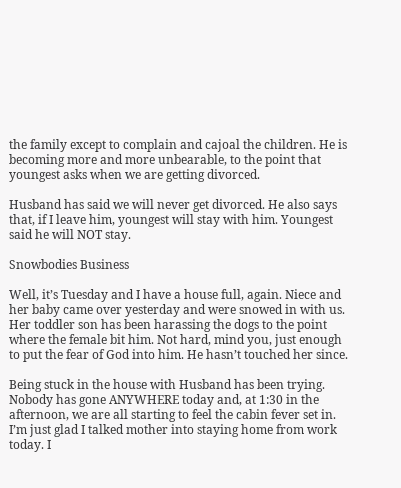the family except to complain and cajoal the children. He is becoming more and more unbearable, to the point that youngest asks when we are getting divorced.

Husband has said we will never get divorced. He also says that, if I leave him, youngest will stay with him. Youngest said he will NOT stay.

Snowbodies Business

Well, it’s Tuesday and I have a house full, again. Niece and her baby came over yesterday and were snowed in with us. Her toddler son has been harassing the dogs to the point where the female bit him. Not hard, mind you, just enough to put the fear of God into him. He hasn’t touched her since.

Being stuck in the house with Husband has been trying. Nobody has gone ANYWHERE today and, at 1:30 in the afternoon, we are all starting to feel the cabin fever set in. I’m just glad I talked mother into staying home from work today. I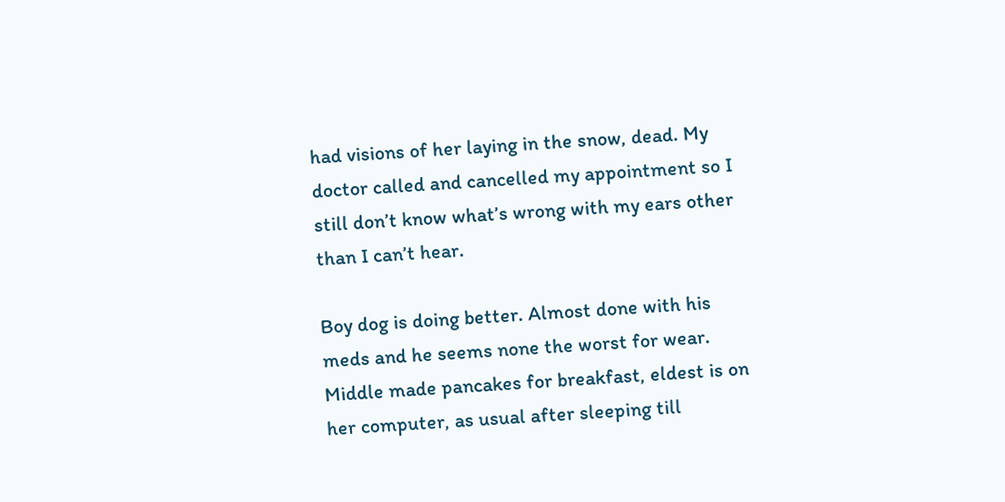had visions of her laying in the snow, dead. My doctor called and cancelled my appointment so I still don’t know what’s wrong with my ears other than I can’t hear.

Boy dog is doing better. Almost done with his meds and he seems none the worst for wear. Middle made pancakes for breakfast, eldest is on her computer, as usual after sleeping till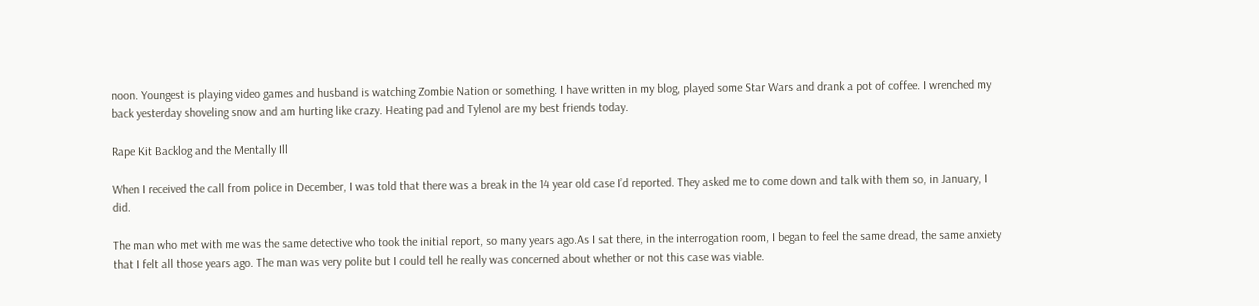noon. Youngest is playing video games and husband is watching Zombie Nation or something. I have written in my blog, played some Star Wars and drank a pot of coffee. I wrenched my back yesterday shoveling snow and am hurting like crazy. Heating pad and Tylenol are my best friends today.

Rape Kit Backlog and the Mentally Ill

When I received the call from police in December, I was told that there was a break in the 14 year old case I’d reported. They asked me to come down and talk with them so, in January, I did.

The man who met with me was the same detective who took the initial report, so many years ago.As I sat there, in the interrogation room, I began to feel the same dread, the same anxiety that I felt all those years ago. The man was very polite but I could tell he really was concerned about whether or not this case was viable.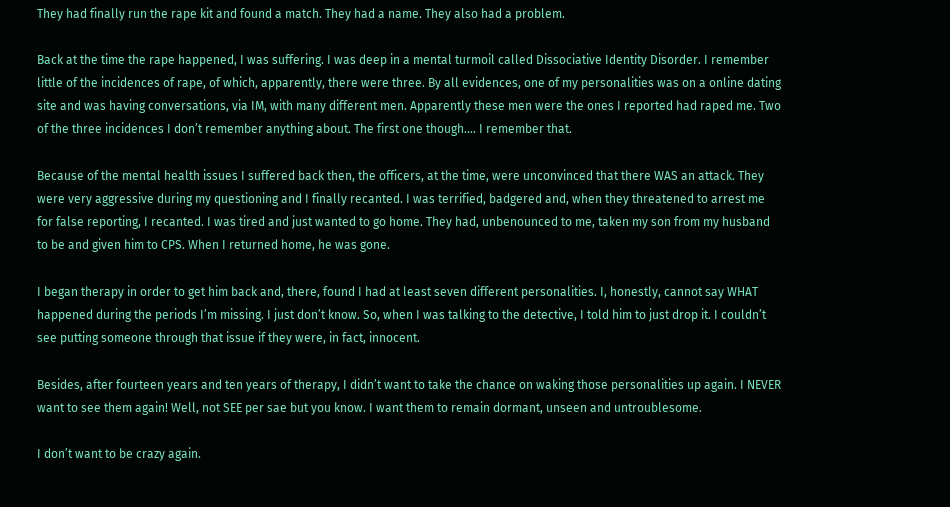They had finally run the rape kit and found a match. They had a name. They also had a problem.

Back at the time the rape happened, I was suffering. I was deep in a mental turmoil called Dissociative Identity Disorder. I remember little of the incidences of rape, of which, apparently, there were three. By all evidences, one of my personalities was on a online dating site and was having conversations, via IM, with many different men. Apparently these men were the ones I reported had raped me. Two of the three incidences I don’t remember anything about. The first one though…. I remember that.

Because of the mental health issues I suffered back then, the officers, at the time, were unconvinced that there WAS an attack. They were very aggressive during my questioning and I finally recanted. I was terrified, badgered and, when they threatened to arrest me for false reporting, I recanted. I was tired and just wanted to go home. They had, unbenounced to me, taken my son from my husband to be and given him to CPS. When I returned home, he was gone.

I began therapy in order to get him back and, there, found I had at least seven different personalities. I, honestly, cannot say WHAT happened during the periods I’m missing. I just don’t know. So, when I was talking to the detective, I told him to just drop it. I couldn’t see putting someone through that issue if they were, in fact, innocent.

Besides, after fourteen years and ten years of therapy, I didn’t want to take the chance on waking those personalities up again. I NEVER want to see them again! Well, not SEE per sae but you know. I want them to remain dormant, unseen and untroublesome.

I don’t want to be crazy again.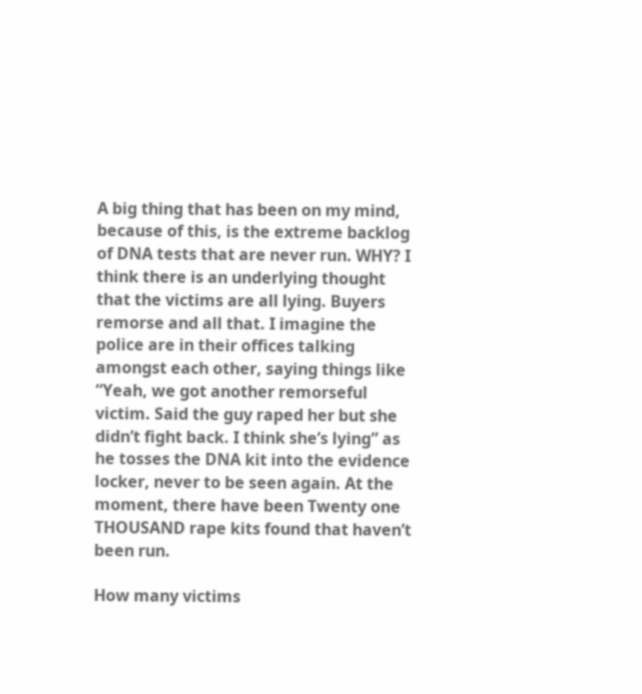A big thing that has been on my mind, because of this, is the extreme backlog of DNA tests that are never run. WHY? I think there is an underlying thought that the victims are all lying. Buyers remorse and all that. I imagine the police are in their offices talking amongst each other, saying things like “Yeah, we got another remorseful victim. Said the guy raped her but she didn’t fight back. I think she’s lying” as he tosses the DNA kit into the evidence locker, never to be seen again. At the moment, there have been Twenty one THOUSAND rape kits found that haven’t been run.

How many victims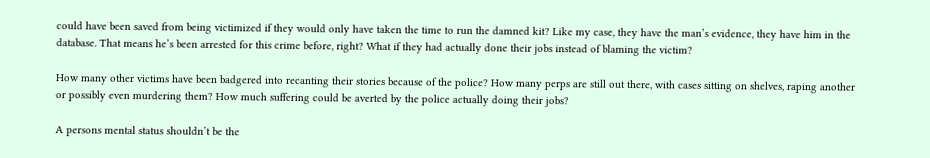could have been saved from being victimized if they would only have taken the time to run the damned kit? Like my case, they have the man’s evidence, they have him in the database. That means he’s been arrested for this crime before, right? What if they had actually done their jobs instead of blaming the victim?

How many other victims have been badgered into recanting their stories because of the police? How many perps are still out there, with cases sitting on shelves, raping another or possibly even murdering them? How much suffering could be averted by the police actually doing their jobs?

A persons mental status shouldn’t be the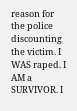reason for the police discounting the victim. I WAS raped. I AM a SURVIVOR. I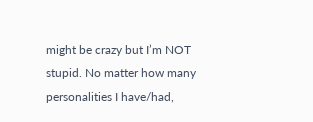might be crazy but I’m NOT stupid. No matter how many personalities I have/had,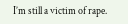I’m still a victim of rape.